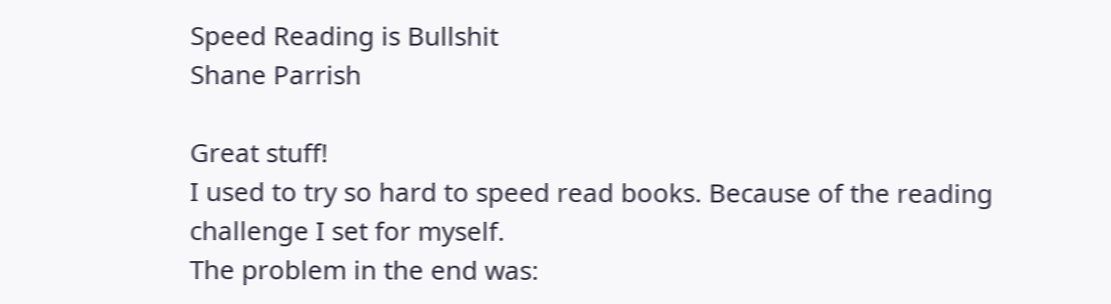Speed Reading is Bullshit
Shane Parrish

Great stuff!
I used to try so hard to speed read books. Because of the reading challenge I set for myself.
The problem in the end was: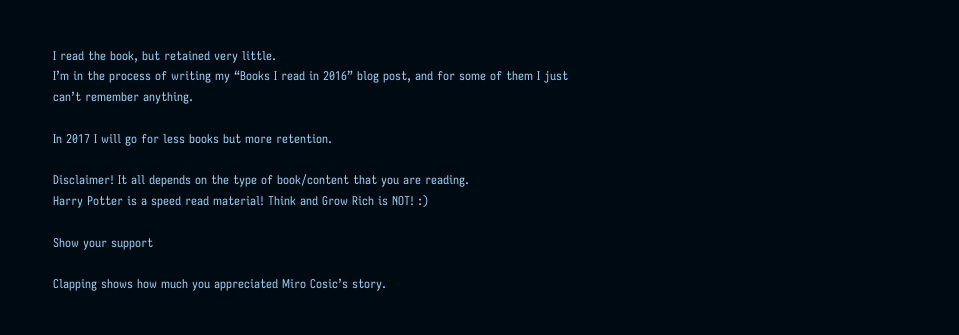I read the book, but retained very little.
I’m in the process of writing my “Books I read in 2016” blog post, and for some of them I just can’t remember anything.

In 2017 I will go for less books but more retention.

Disclaimer! It all depends on the type of book/content that you are reading.
Harry Potter is a speed read material! Think and Grow Rich is NOT! :)

Show your support

Clapping shows how much you appreciated Miro Cosic’s story.